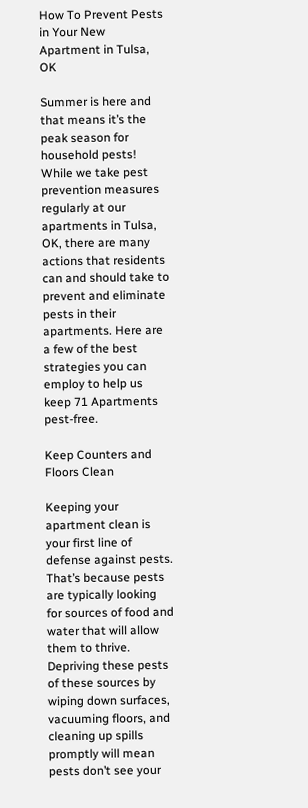How To Prevent Pests in Your New Apartment in Tulsa, OK

Summer is here and that means it’s the peak season for household pests! While we take pest prevention measures regularly at our apartments in Tulsa, OK, there are many actions that residents can and should take to prevent and eliminate pests in their apartments. Here are a few of the best strategies you can employ to help us keep 71 Apartments pest-free.

Keep Counters and Floors Clean

Keeping your apartment clean is your first line of defense against pests. That’s because pests are typically looking for sources of food and water that will allow them to thrive. Depriving these pests of these sources by wiping down surfaces, vacuuming floors, and cleaning up spills promptly will mean pests don’t see your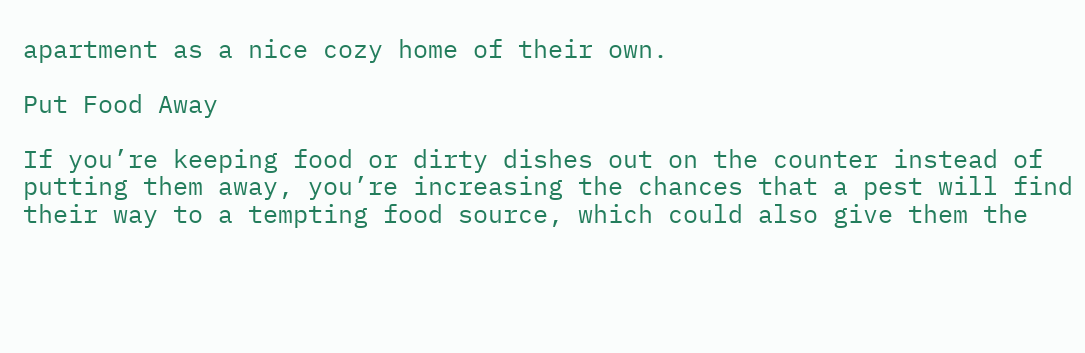apartment as a nice cozy home of their own.

Put Food Away

If you’re keeping food or dirty dishes out on the counter instead of putting them away, you’re increasing the chances that a pest will find their way to a tempting food source, which could also give them the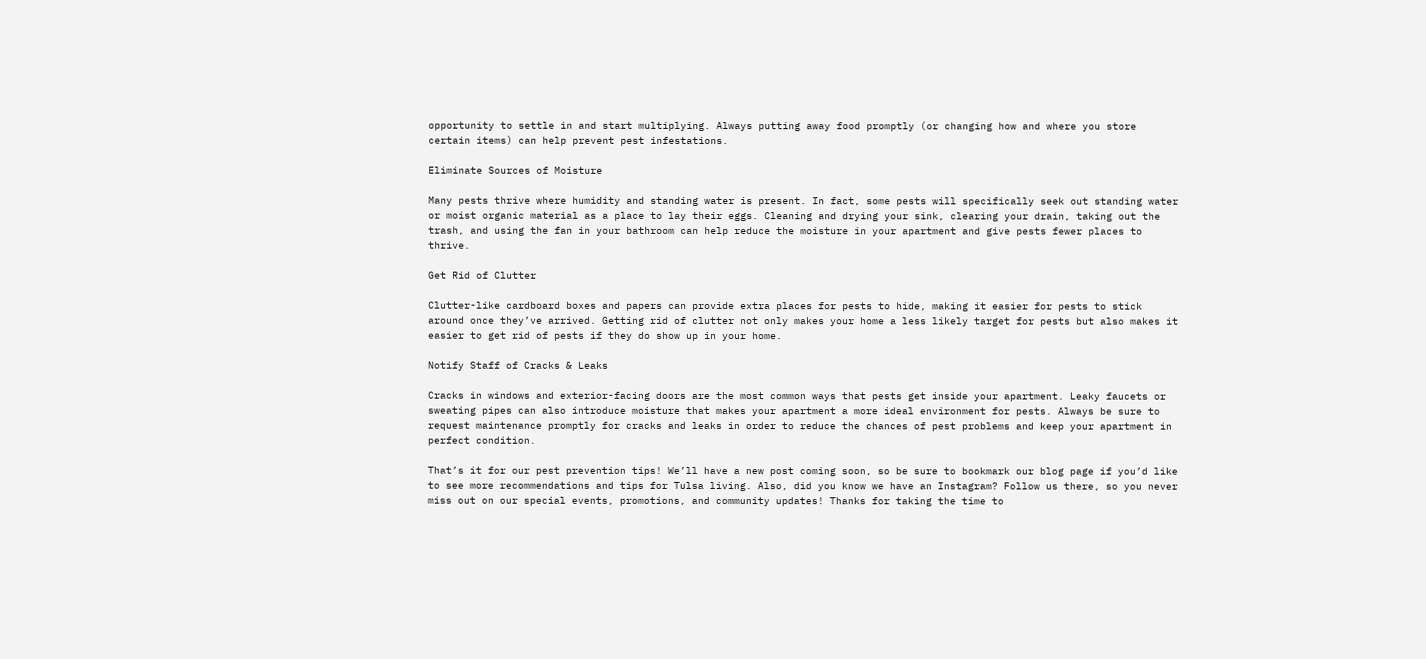opportunity to settle in and start multiplying. Always putting away food promptly (or changing how and where you store certain items) can help prevent pest infestations.

Eliminate Sources of Moisture

Many pests thrive where humidity and standing water is present. In fact, some pests will specifically seek out standing water or moist organic material as a place to lay their eggs. Cleaning and drying your sink, clearing your drain, taking out the trash, and using the fan in your bathroom can help reduce the moisture in your apartment and give pests fewer places to thrive.

Get Rid of Clutter

Clutter-like cardboard boxes and papers can provide extra places for pests to hide, making it easier for pests to stick around once they’ve arrived. Getting rid of clutter not only makes your home a less likely target for pests but also makes it easier to get rid of pests if they do show up in your home.

Notify Staff of Cracks & Leaks

Cracks in windows and exterior-facing doors are the most common ways that pests get inside your apartment. Leaky faucets or sweating pipes can also introduce moisture that makes your apartment a more ideal environment for pests. Always be sure to request maintenance promptly for cracks and leaks in order to reduce the chances of pest problems and keep your apartment in perfect condition.

That’s it for our pest prevention tips! We’ll have a new post coming soon, so be sure to bookmark our blog page if you’d like to see more recommendations and tips for Tulsa living. Also, did you know we have an Instagram? Follow us there, so you never miss out on our special events, promotions, and community updates! Thanks for taking the time to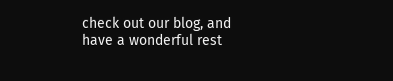check out our blog, and have a wonderful rest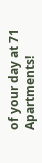of your day at 71 Apartments!